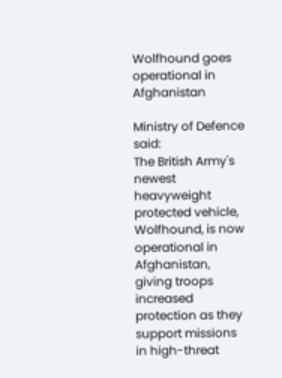Wolfhound goes operational in Afghanistan

Ministry of Defence said:
The British Army's newest heavyweight protected vehicle, Wolfhound, is now operational in Afghanistan, giving troops increased protection as they support missions in high-threat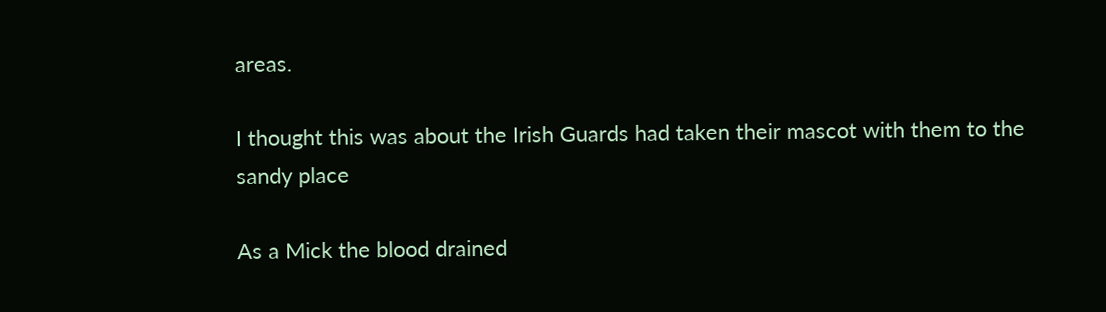areas.

I thought this was about the Irish Guards had taken their mascot with them to the sandy place

As a Mick the blood drained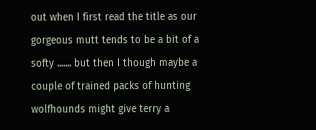out when I first read the title as our gorgeous mutt tends to be a bit of a softy ....... but then I though maybe a couple of trained packs of hunting wolfhounds might give terry a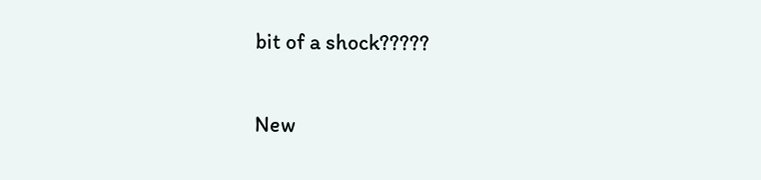bit of a shock?????

New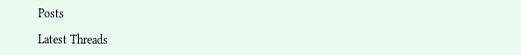Posts

Latest Threads